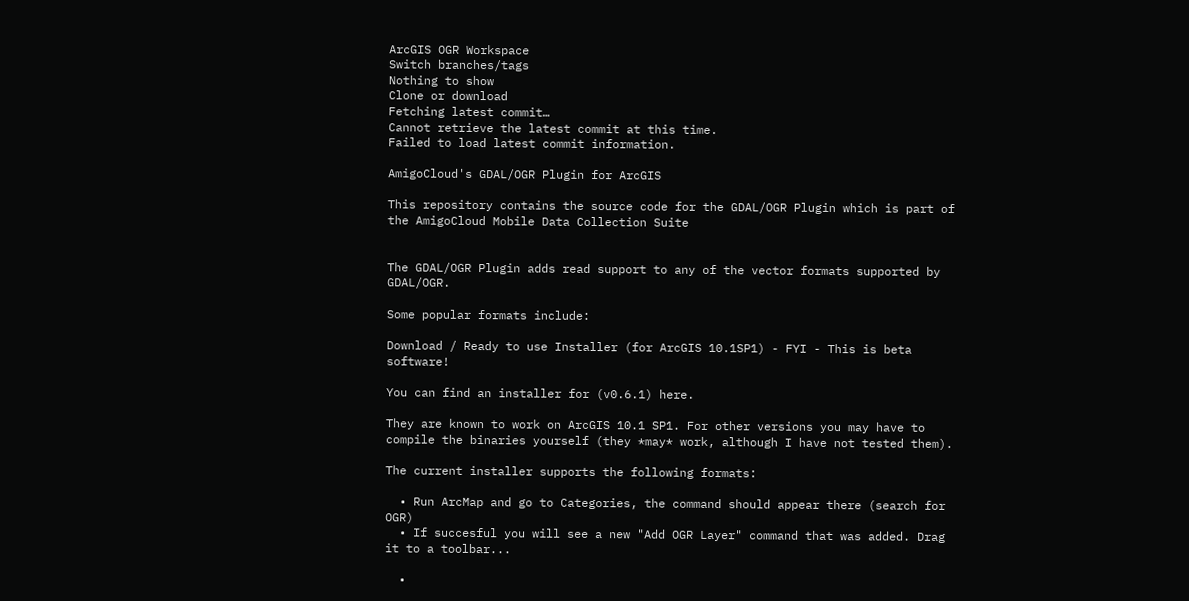ArcGIS OGR Workspace
Switch branches/tags
Nothing to show
Clone or download
Fetching latest commit…
Cannot retrieve the latest commit at this time.
Failed to load latest commit information.

AmigoCloud's GDAL/OGR Plugin for ArcGIS

This repository contains the source code for the GDAL/OGR Plugin which is part of the AmigoCloud Mobile Data Collection Suite


The GDAL/OGR Plugin adds read support to any of the vector formats supported by GDAL/OGR.

Some popular formats include:

Download / Ready to use Installer (for ArcGIS 10.1SP1) - FYI - This is beta software!

You can find an installer for (v0.6.1) here.

They are known to work on ArcGIS 10.1 SP1. For other versions you may have to compile the binaries yourself (they *may* work, although I have not tested them).

The current installer supports the following formats:

  • Run ArcMap and go to Categories, the command should appear there (search for OGR)
  • If succesful you will see a new "Add OGR Layer" command that was added. Drag it to a toolbar...

  •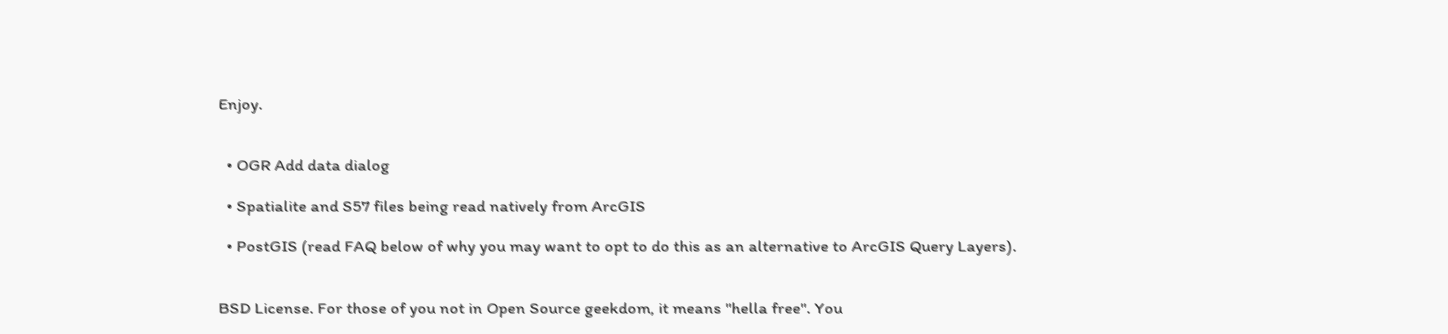Enjoy.


  • OGR Add data dialog

  • Spatialite and S57 files being read natively from ArcGIS

  • PostGIS (read FAQ below of why you may want to opt to do this as an alternative to ArcGIS Query Layers).


BSD License. For those of you not in Open Source geekdom, it means "hella free". You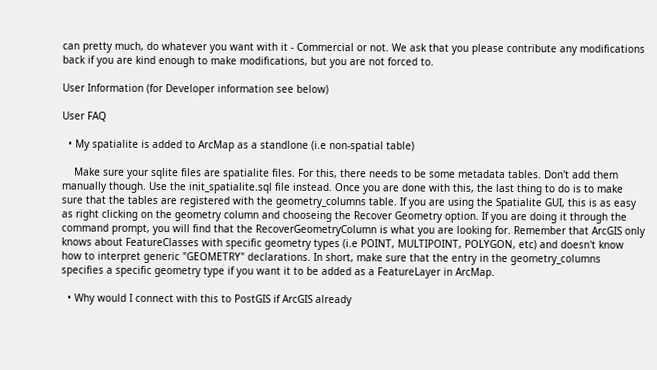can pretty much, do whatever you want with it - Commercial or not. We ask that you please contribute any modifications back if you are kind enough to make modifications, but you are not forced to.

User Information (for Developer information see below)

User FAQ

  • My spatialite is added to ArcMap as a standlone (i.e non-spatial table)

    Make sure your sqlite files are spatialite files. For this, there needs to be some metadata tables. Don't add them manually though. Use the init_spatialite.sql file instead. Once you are done with this, the last thing to do is to make sure that the tables are registered with the geometry_columns table. If you are using the Spatialite GUI, this is as easy as right clicking on the geometry column and chooseing the Recover Geometry option. If you are doing it through the command prompt, you will find that the RecoverGeometryColumn is what you are looking for. Remember that ArcGIS only knows about FeatureClasses with specific geometry types (i.e POINT, MULTIPOINT, POLYGON, etc) and doesn't know how to interpret generic "GEOMETRY" declarations. In short, make sure that the entry in the geometry_columns specifies a specific geometry type if you want it to be added as a FeatureLayer in ArcMap.

  • Why would I connect with this to PostGIS if ArcGIS already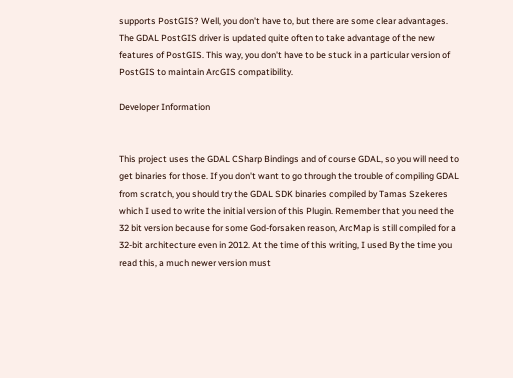supports PostGIS? Well, you don't have to, but there are some clear advantages. The GDAL PostGIS driver is updated quite often to take advantage of the new features of PostGIS. This way, you don't have to be stuck in a particular version of PostGIS to maintain ArcGIS compatibility.

Developer Information


This project uses the GDAL CSharp Bindings and of course GDAL, so you will need to get binaries for those. If you don't want to go through the trouble of compiling GDAL from scratch, you should try the GDAL SDK binaries compiled by Tamas Szekeres which I used to write the initial version of this Plugin. Remember that you need the 32 bit version because for some God-forsaken reason, ArcMap is still compiled for a 32-bit architecture even in 2012. At the time of this writing, I used By the time you read this, a much newer version must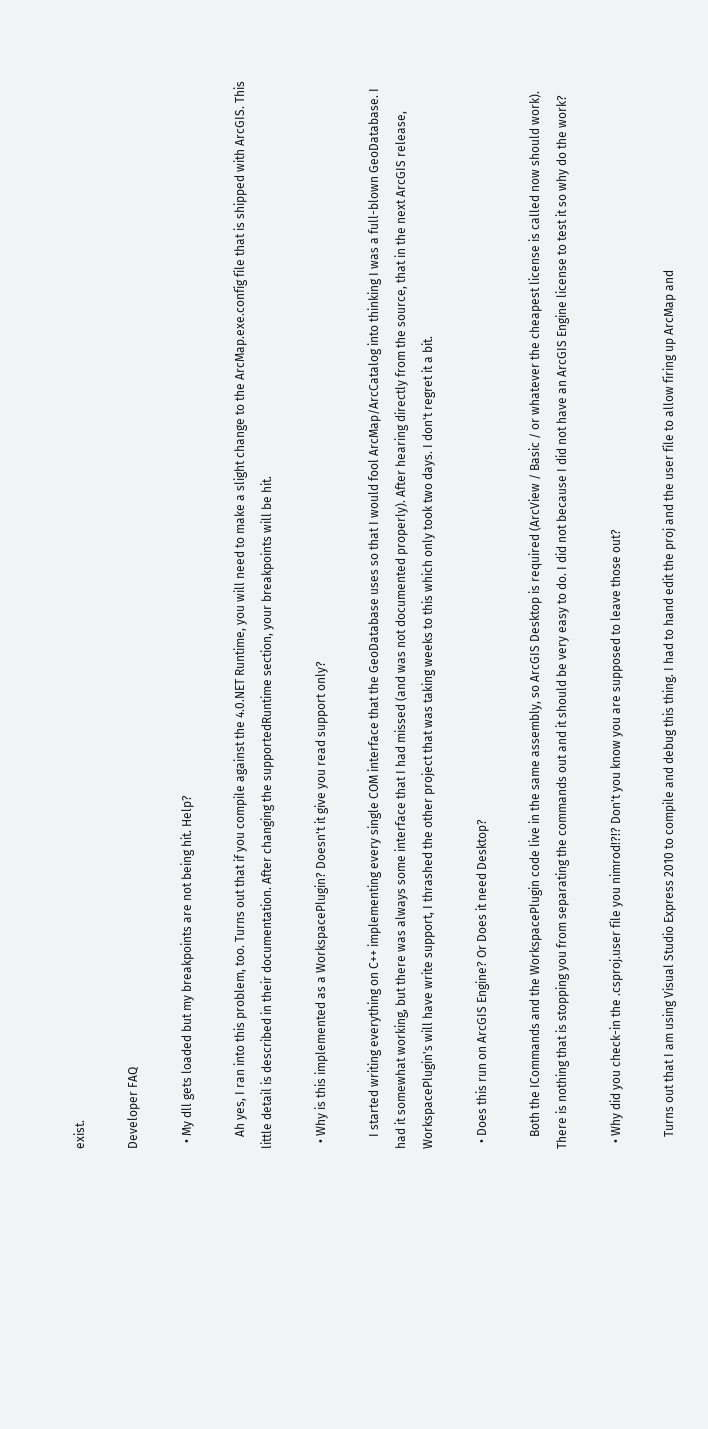exist.

Developer FAQ

  • My dll gets loaded but my breakpoints are not being hit. Help?

    Ah yes, I ran into this problem, too. Turns out that if you compile against the 4.0.NET Runtime, you will need to make a slight change to the ArcMap.exe.config file that is shipped with ArcGIS. This little detail is described in their documentation. After changing the supportedRuntime section, your breakpoints will be hit.

  • Why is this implemented as a WorkspacePlugin? Doesn't it give you read support only?

    I started writing everything on C++ implementing every single COM interface that the GeoDatabase uses so that I would fool ArcMap/ArcCatalog into thinking I was a full-blown GeoDatabase. I had it somewhat working, but there was always some interface that I had missed (and was not documented properly). After hearing directly from the source, that in the next ArcGIS release, WorkspacePlugin's will have write support, I thrashed the other project that was taking weeks to this which only took two days. I don't regret it a bit.

  • Does this run on ArcGIS Engine? Or Does it need Desktop?

    Both the ICommands and the WorkspacePlugin code live in the same assembly, so ArcGIS Desktop is required (ArcView / Basic / or whatever the cheapest license is called now should work). There is nothing that is stopping you from separating the commands out and it should be very easy to do. I did not because I did not have an ArcGIS Engine license to test it so why do the work?

  • Why did you check-in the .csproj.user file you nimrod!?!? Don't you know you are supposed to leave those out?

    Turns out that I am using Visual Studio Express 2010 to compile and debug this thing. I had to hand edit the proj and the user file to allow firing up ArcMap and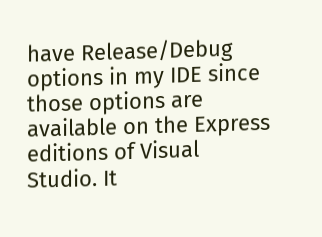have Release/Debug options in my IDE since those options are available on the Express editions of Visual Studio. It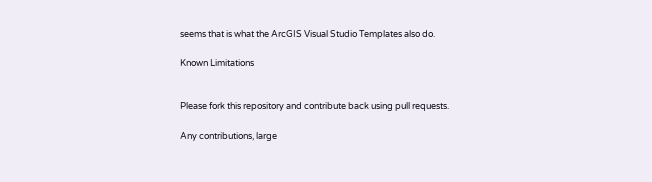seems that is what the ArcGIS Visual Studio Templates also do.

Known Limitations


Please fork this repository and contribute back using pull requests.

Any contributions, large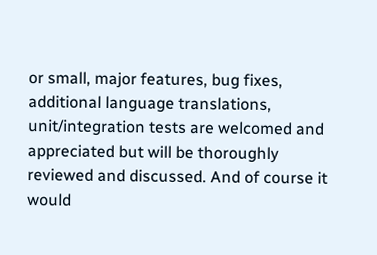or small, major features, bug fixes, additional language translations, unit/integration tests are welcomed and appreciated but will be thoroughly reviewed and discussed. And of course it would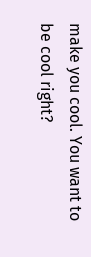make you cool. You want to be cool right?